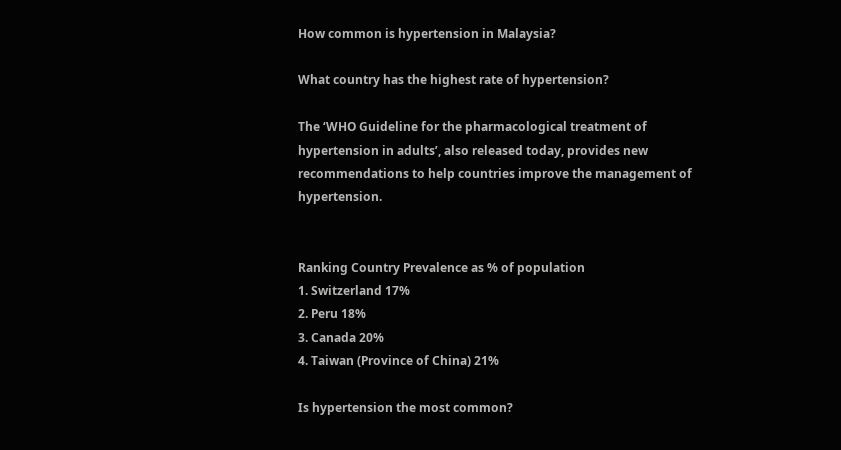How common is hypertension in Malaysia?

What country has the highest rate of hypertension?

The ‘WHO Guideline for the pharmacological treatment of hypertension in adults’, also released today, provides new recommendations to help countries improve the management of hypertension.


Ranking Country Prevalence as % of population
1. Switzerland 17%
2. Peru 18%
3. Canada 20%
4. Taiwan (Province of China) 21%

Is hypertension the most common?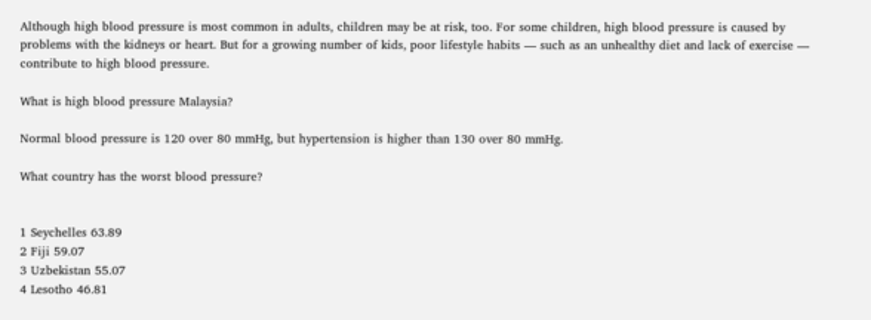Although high blood pressure is most common in adults, children may be at risk, too. For some children, high blood pressure is caused by problems with the kidneys or heart. But for a growing number of kids, poor lifestyle habits — such as an unhealthy diet and lack of exercise — contribute to high blood pressure.

What is high blood pressure Malaysia?

Normal blood pressure is 120 over 80 mmHg, but hypertension is higher than 130 over 80 mmHg.

What country has the worst blood pressure?


1 Seychelles 63.89
2 Fiji 59.07
3 Uzbekistan 55.07
4 Lesotho 46.81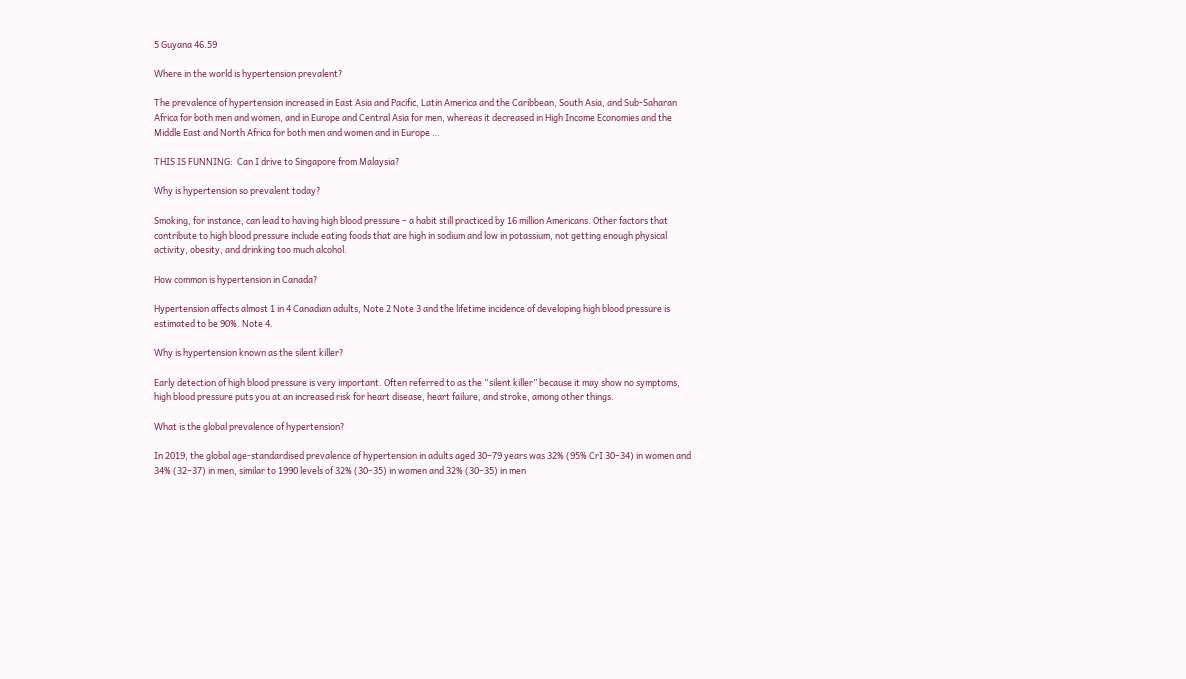5 Guyana 46.59

Where in the world is hypertension prevalent?

The prevalence of hypertension increased in East Asia and Pacific, Latin America and the Caribbean, South Asia, and Sub-Saharan Africa for both men and women, and in Europe and Central Asia for men, whereas it decreased in High Income Economies and the Middle East and North Africa for both men and women and in Europe …

THIS IS FUNNING:  Can I drive to Singapore from Malaysia?

Why is hypertension so prevalent today?

Smoking, for instance, can lead to having high blood pressure – a habit still practiced by 16 million Americans. Other factors that contribute to high blood pressure include eating foods that are high in sodium and low in potassium, not getting enough physical activity, obesity, and drinking too much alcohol.

How common is hypertension in Canada?

Hypertension affects almost 1 in 4 Canadian adults, Note 2 Note 3 and the lifetime incidence of developing high blood pressure is estimated to be 90%. Note 4.

Why is hypertension known as the silent killer?

Early detection of high blood pressure is very important. Often referred to as the “silent killer” because it may show no symptoms, high blood pressure puts you at an increased risk for heart disease, heart failure, and stroke, among other things.

What is the global prevalence of hypertension?

In 2019, the global age-standardised prevalence of hypertension in adults aged 30–79 years was 32% (95% CrI 30–34) in women and 34% (32–37) in men, similar to 1990 levels of 32% (30–35) in women and 32% (30–35) in men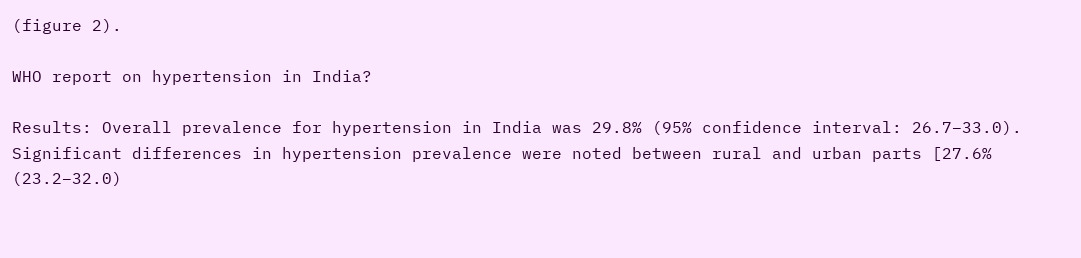(figure 2).

WHO report on hypertension in India?

Results: Overall prevalence for hypertension in India was 29.8% (95% confidence interval: 26.7–33.0). Significant differences in hypertension prevalence were noted between rural and urban parts [27.6% (23.2–32.0)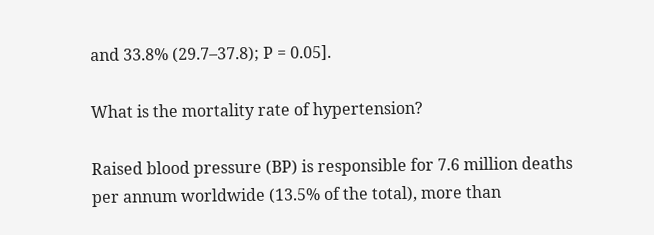and 33.8% (29.7–37.8); P = 0.05].

What is the mortality rate of hypertension?

Raised blood pressure (BP) is responsible for 7.6 million deaths per annum worldwide (13.5% of the total), more than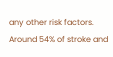any other risk factors. Around 54% of stroke and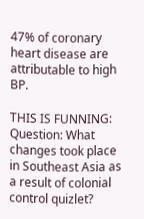47% of coronary heart disease are attributable to high BP.

THIS IS FUNNING:  Question: What changes took place in Southeast Asia as a result of colonial control quizlet?